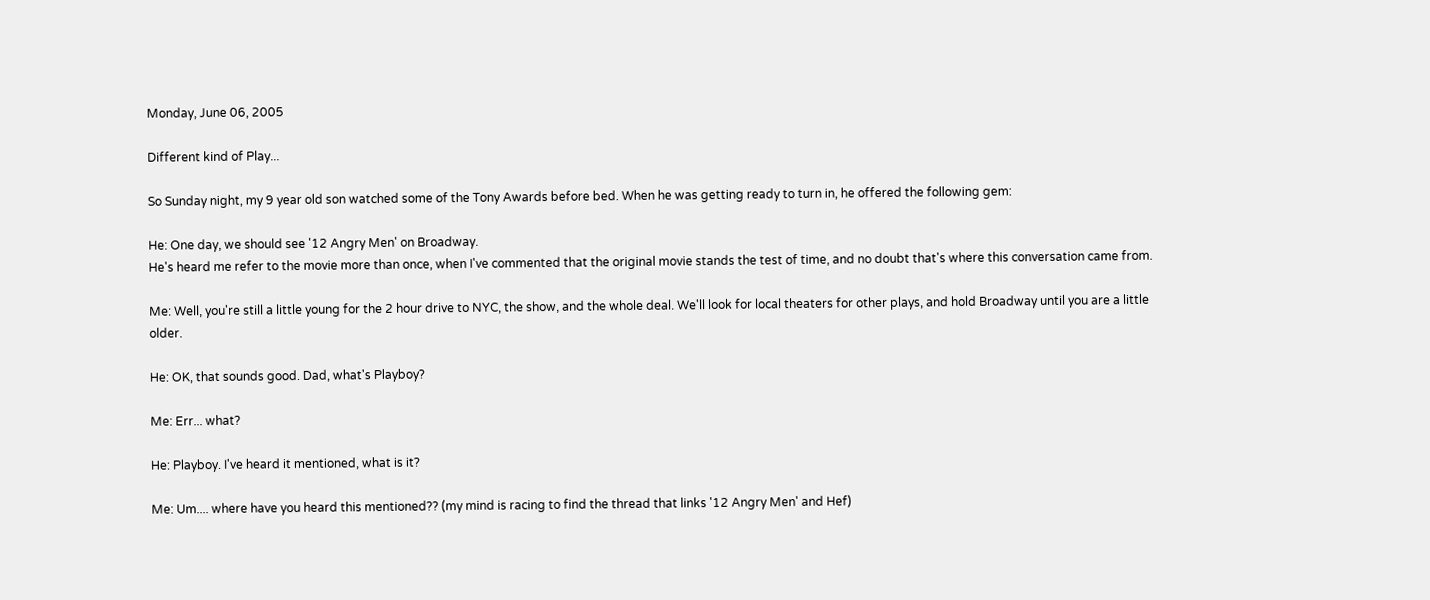Monday, June 06, 2005

Different kind of Play...

So Sunday night, my 9 year old son watched some of the Tony Awards before bed. When he was getting ready to turn in, he offered the following gem:

He: One day, we should see '12 Angry Men' on Broadway.
He's heard me refer to the movie more than once, when I've commented that the original movie stands the test of time, and no doubt that's where this conversation came from.

Me: Well, you're still a little young for the 2 hour drive to NYC, the show, and the whole deal. We'll look for local theaters for other plays, and hold Broadway until you are a little older.

He: OK, that sounds good. Dad, what's Playboy?

Me: Err... what?

He: Playboy. I've heard it mentioned, what is it?

Me: Um.... where have you heard this mentioned?? (my mind is racing to find the thread that links '12 Angry Men' and Hef)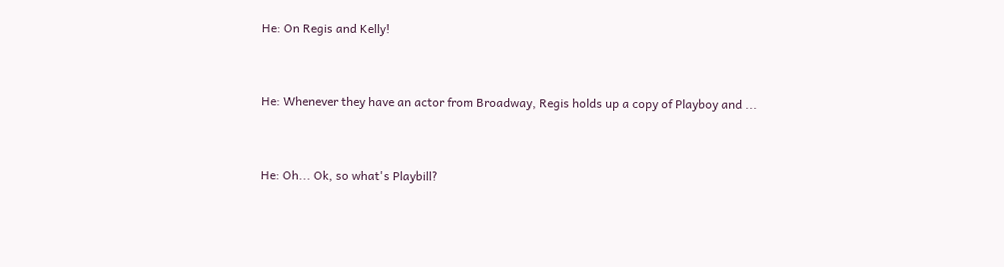He: On Regis and Kelly!


He: Whenever they have an actor from Broadway, Regis holds up a copy of Playboy and ...


He: Oh... Ok, so what's Playbill?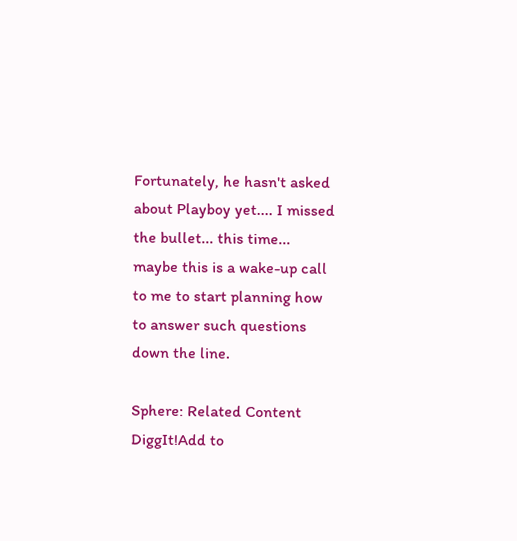Fortunately, he hasn't asked about Playboy yet.... I missed the bullet... this time... maybe this is a wake-up call to me to start planning how to answer such questions down the line.

Sphere: Related Content
DiggIt!Add to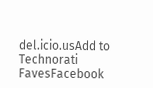del.icio.usAdd to Technorati FavesFacebook